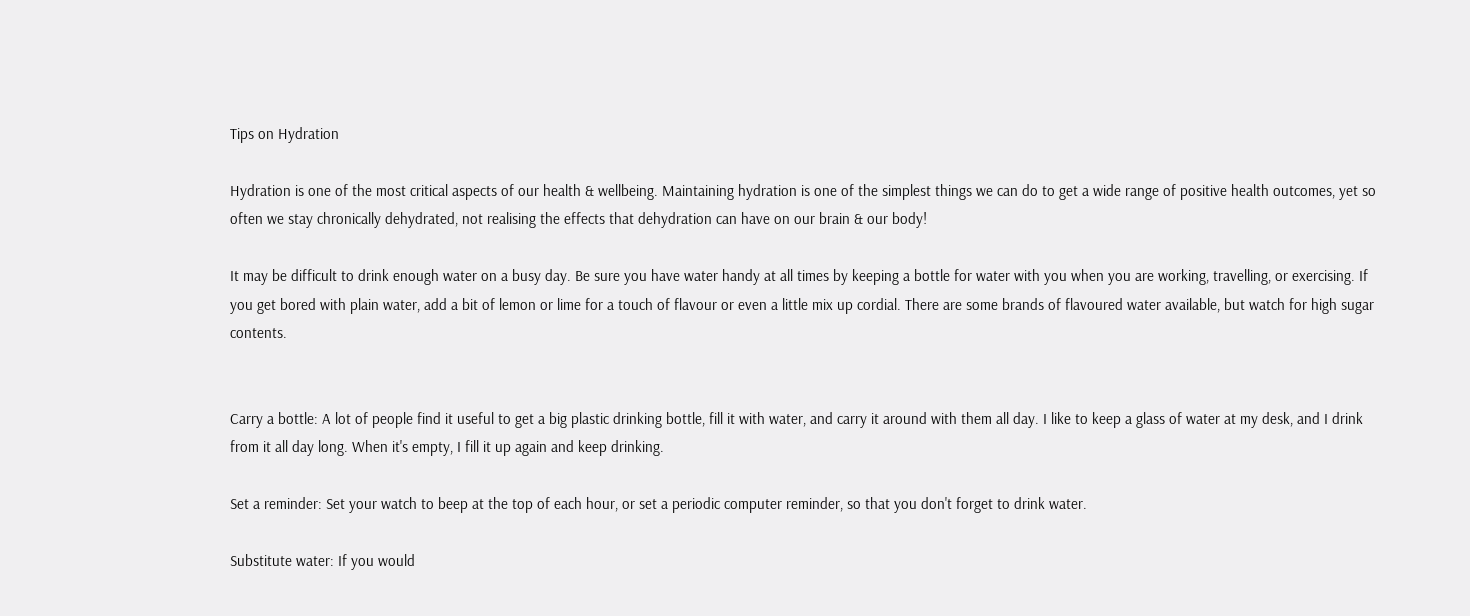Tips on Hydration

Hydration is one of the most critical aspects of our health & wellbeing. Maintaining hydration is one of the simplest things we can do to get a wide range of positive health outcomes, yet so often we stay chronically dehydrated, not realising the effects that dehydration can have on our brain & our body!

It may be difficult to drink enough water on a busy day. Be sure you have water handy at all times by keeping a bottle for water with you when you are working, travelling, or exercising. If you get bored with plain water, add a bit of lemon or lime for a touch of flavour or even a little mix up cordial. There are some brands of flavoured water available, but watch for high sugar contents.


Carry a bottle: A lot of people find it useful to get a big plastic drinking bottle, fill it with water, and carry it around with them all day. I like to keep a glass of water at my desk, and I drink from it all day long. When it's empty, I fill it up again and keep drinking.

Set a reminder: Set your watch to beep at the top of each hour, or set a periodic computer reminder, so that you don't forget to drink water.

Substitute water: If you would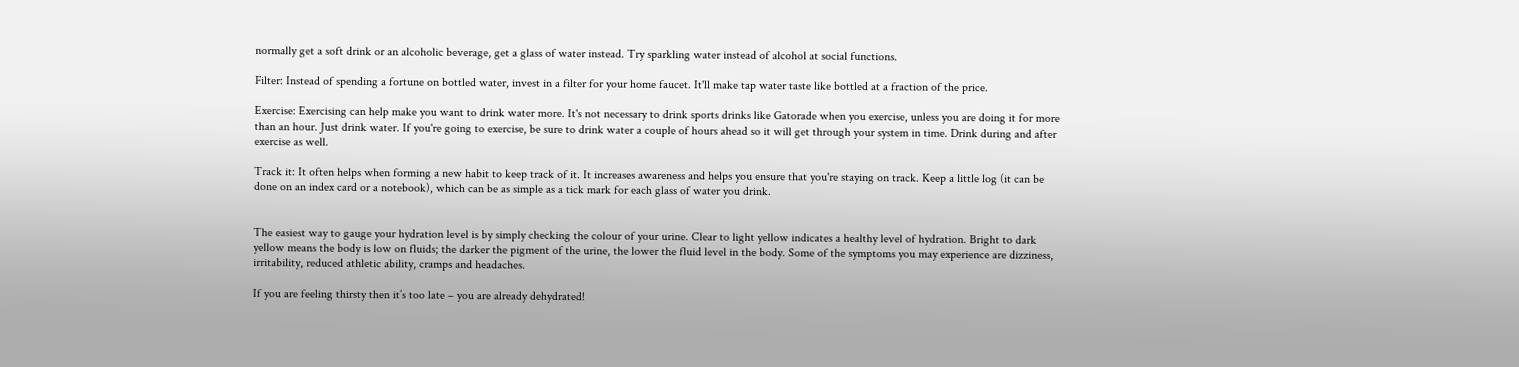normally get a soft drink or an alcoholic beverage, get a glass of water instead. Try sparkling water instead of alcohol at social functions.

Filter: Instead of spending a fortune on bottled water, invest in a filter for your home faucet. It'll make tap water taste like bottled at a fraction of the price.

Exercise: Exercising can help make you want to drink water more. It's not necessary to drink sports drinks like Gatorade when you exercise, unless you are doing it for more than an hour. Just drink water. If you're going to exercise, be sure to drink water a couple of hours ahead so it will get through your system in time. Drink during and after exercise as well.

Track it: It often helps when forming a new habit to keep track of it. It increases awareness and helps you ensure that you're staying on track. Keep a little log (it can be done on an index card or a notebook), which can be as simple as a tick mark for each glass of water you drink.


The easiest way to gauge your hydration level is by simply checking the colour of your urine. Clear to light yellow indicates a healthy level of hydration. Bright to dark yellow means the body is low on fluids; the darker the pigment of the urine, the lower the fluid level in the body. Some of the symptoms you may experience are dizziness, irritability, reduced athletic ability, cramps and headaches.

If you are feeling thirsty then it’s too late – you are already dehydrated!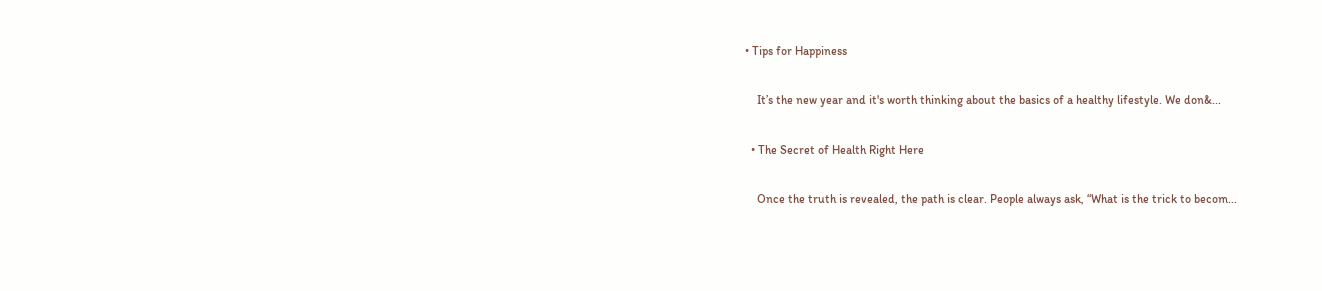• Tips for Happiness

    It’s the new year and it's worth thinking about the basics of a healthy lifestyle. We don&...

  • The Secret of Health Right Here

    Once the truth is revealed, the path is clear. People always ask, “What is the trick to becom...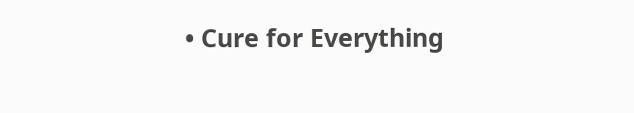• Cure for Everything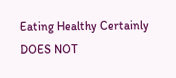Eating Healthy Certainly DOES NOT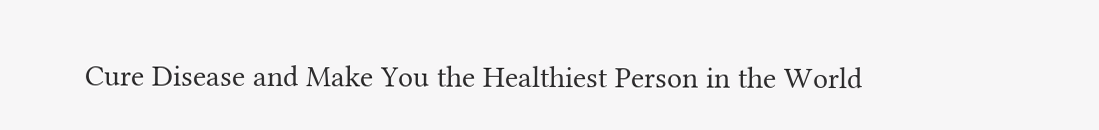Cure Disease and Make You the Healthiest Person in the World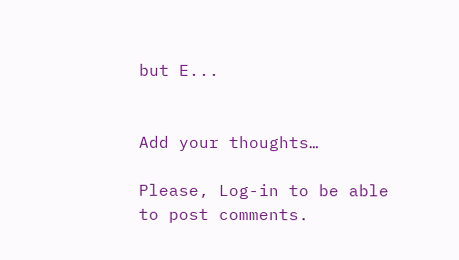but E...


Add your thoughts…

Please, Log-in to be able to post comments.